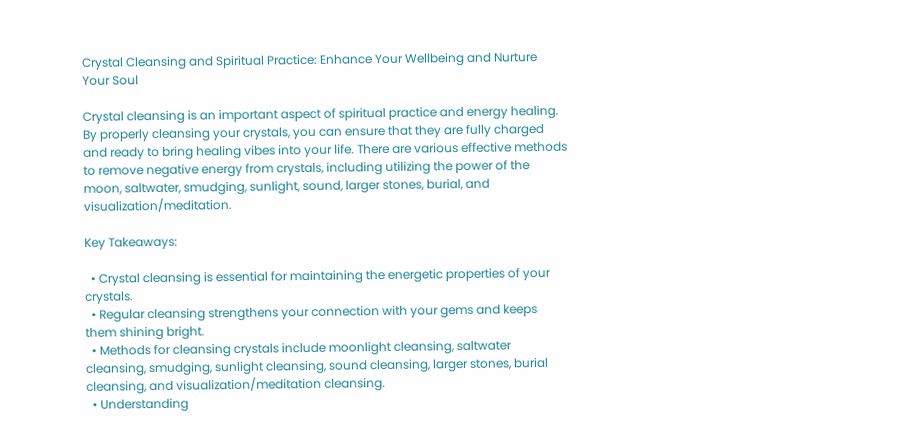Crystal Cleansing and Spiritual Practice: Enhance Your Wellbeing and Nurture Your Soul

Crystal cleansing is an important aspect of spiritual practice and energy healing. By properly cleansing your crystals, you can ensure that they are fully charged and ready to bring healing vibes into your life. There are various effective methods to remove negative energy from crystals, including utilizing the power of the moon, saltwater, smudging, sunlight, sound, larger stones, burial, and visualization/meditation.

Key Takeaways:

  • Crystal cleansing is essential for maintaining the energetic properties of your crystals.
  • Regular cleansing strengthens your connection with your gems and keeps them shining bright.
  • Methods for cleansing crystals include moonlight cleansing, saltwater cleansing, smudging, sunlight cleansing, sound cleansing, larger stones, burial cleansing, and visualization/meditation cleansing.
  • Understanding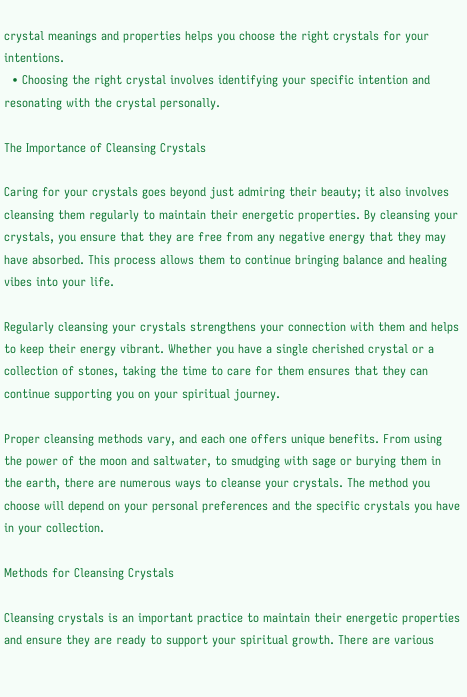crystal meanings and properties helps you choose the right crystals for your intentions.
  • Choosing the right crystal involves identifying your specific intention and resonating with the crystal personally.

The Importance of Cleansing Crystals

Caring for your crystals goes beyond just admiring their beauty; it also involves cleansing them regularly to maintain their energetic properties. By cleansing your crystals, you ensure that they are free from any negative energy that they may have absorbed. This process allows them to continue bringing balance and healing vibes into your life.

Regularly cleansing your crystals strengthens your connection with them and helps to keep their energy vibrant. Whether you have a single cherished crystal or a collection of stones, taking the time to care for them ensures that they can continue supporting you on your spiritual journey.

Proper cleansing methods vary, and each one offers unique benefits. From using the power of the moon and saltwater, to smudging with sage or burying them in the earth, there are numerous ways to cleanse your crystals. The method you choose will depend on your personal preferences and the specific crystals you have in your collection.

Methods for Cleansing Crystals

Cleansing crystals is an important practice to maintain their energetic properties and ensure they are ready to support your spiritual growth. There are various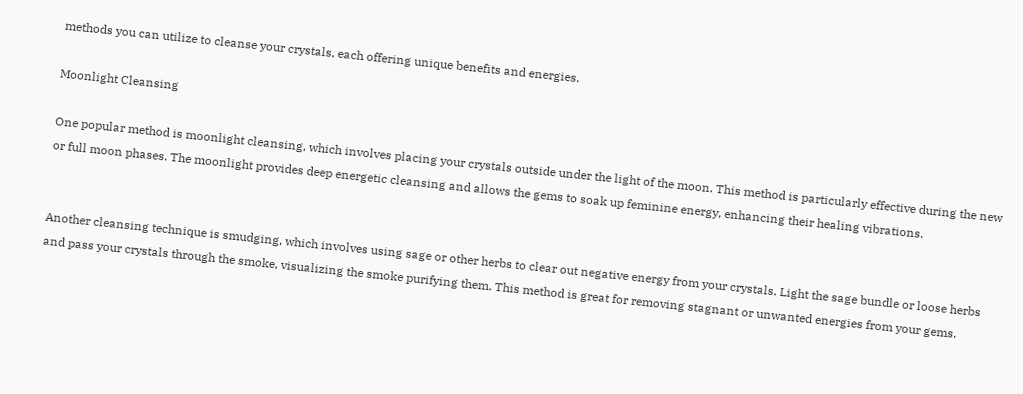methods you can utilize to cleanse your crystals, each offering unique benefits and energies.

Moonlight Cleansing

One popular method is moonlight cleansing, which involves placing your crystals outside under the light of the moon. This method is particularly effective during the new or full moon phases. The moonlight provides deep energetic cleansing and allows the gems to soak up feminine energy, enhancing their healing vibrations.


Another cleansing technique is smudging, which involves using sage or other herbs to clear out negative energy from your crystals. Light the sage bundle or loose herbs and pass your crystals through the smoke, visualizing the smoke purifying them. This method is great for removing stagnant or unwanted energies from your gems.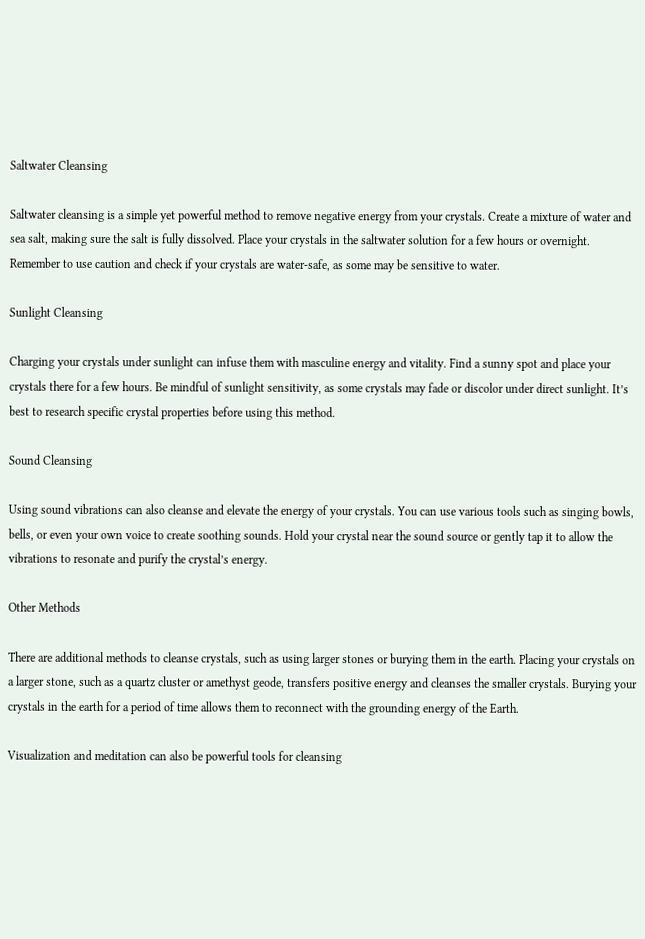Saltwater Cleansing

Saltwater cleansing is a simple yet powerful method to remove negative energy from your crystals. Create a mixture of water and sea salt, making sure the salt is fully dissolved. Place your crystals in the saltwater solution for a few hours or overnight. Remember to use caution and check if your crystals are water-safe, as some may be sensitive to water.

Sunlight Cleansing

Charging your crystals under sunlight can infuse them with masculine energy and vitality. Find a sunny spot and place your crystals there for a few hours. Be mindful of sunlight sensitivity, as some crystals may fade or discolor under direct sunlight. It’s best to research specific crystal properties before using this method.

Sound Cleansing

Using sound vibrations can also cleanse and elevate the energy of your crystals. You can use various tools such as singing bowls, bells, or even your own voice to create soothing sounds. Hold your crystal near the sound source or gently tap it to allow the vibrations to resonate and purify the crystal’s energy.

Other Methods

There are additional methods to cleanse crystals, such as using larger stones or burying them in the earth. Placing your crystals on a larger stone, such as a quartz cluster or amethyst geode, transfers positive energy and cleanses the smaller crystals. Burying your crystals in the earth for a period of time allows them to reconnect with the grounding energy of the Earth.

Visualization and meditation can also be powerful tools for cleansing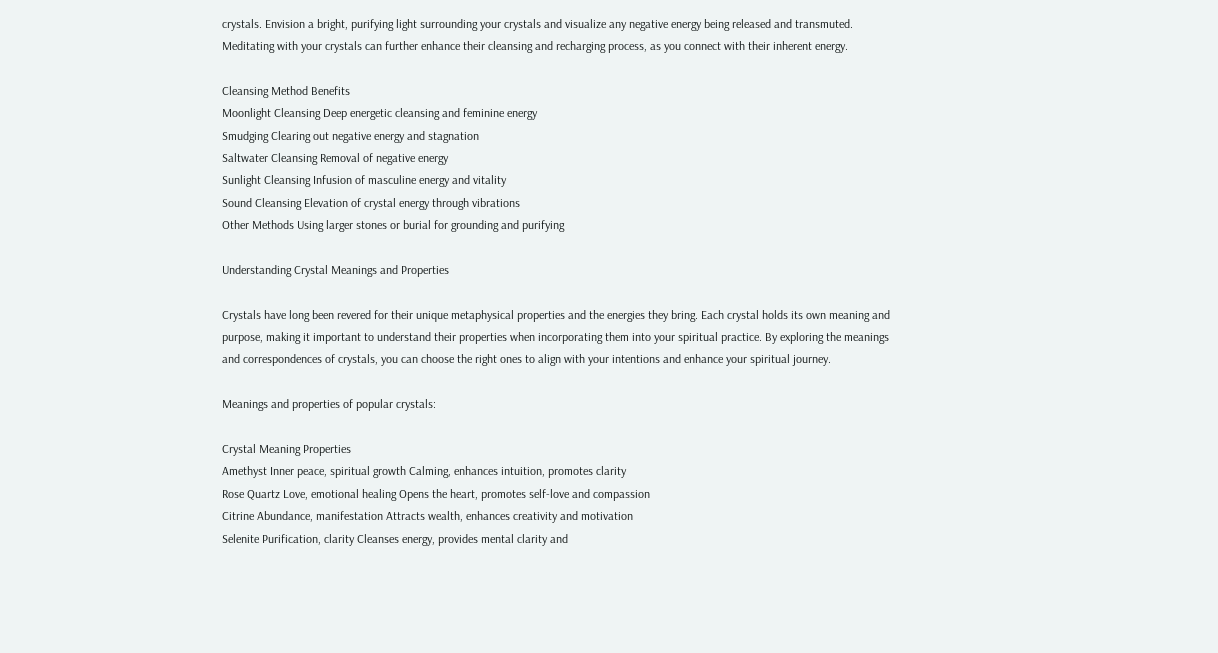crystals. Envision a bright, purifying light surrounding your crystals and visualize any negative energy being released and transmuted. Meditating with your crystals can further enhance their cleansing and recharging process, as you connect with their inherent energy.

Cleansing Method Benefits
Moonlight Cleansing Deep energetic cleansing and feminine energy
Smudging Clearing out negative energy and stagnation
Saltwater Cleansing Removal of negative energy
Sunlight Cleansing Infusion of masculine energy and vitality
Sound Cleansing Elevation of crystal energy through vibrations
Other Methods Using larger stones or burial for grounding and purifying

Understanding Crystal Meanings and Properties

Crystals have long been revered for their unique metaphysical properties and the energies they bring. Each crystal holds its own meaning and purpose, making it important to understand their properties when incorporating them into your spiritual practice. By exploring the meanings and correspondences of crystals, you can choose the right ones to align with your intentions and enhance your spiritual journey.

Meanings and properties of popular crystals:

Crystal Meaning Properties
Amethyst Inner peace, spiritual growth Calming, enhances intuition, promotes clarity
Rose Quartz Love, emotional healing Opens the heart, promotes self-love and compassion
Citrine Abundance, manifestation Attracts wealth, enhances creativity and motivation
Selenite Purification, clarity Cleanses energy, provides mental clarity and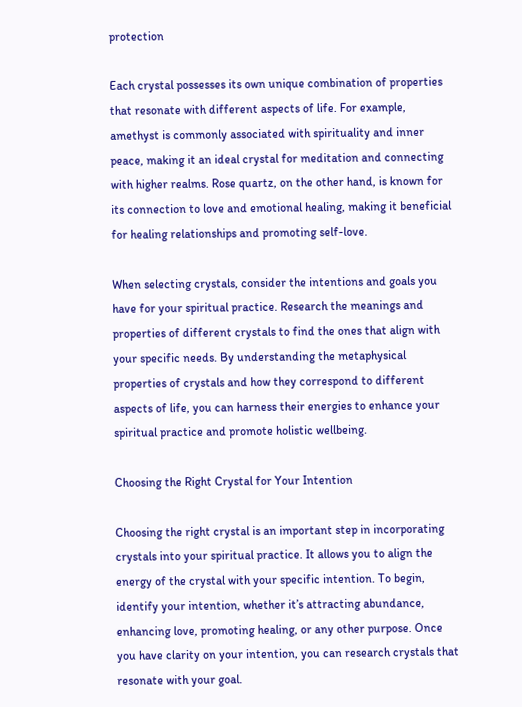protection

Each crystal possesses its own unique combination of properties that resonate with different aspects of life. For example, amethyst is commonly associated with spirituality and inner peace, making it an ideal crystal for meditation and connecting with higher realms. Rose quartz, on the other hand, is known for its connection to love and emotional healing, making it beneficial for healing relationships and promoting self-love.

When selecting crystals, consider the intentions and goals you have for your spiritual practice. Research the meanings and properties of different crystals to find the ones that align with your specific needs. By understanding the metaphysical properties of crystals and how they correspond to different aspects of life, you can harness their energies to enhance your spiritual practice and promote holistic wellbeing.

Choosing the Right Crystal for Your Intention

Choosing the right crystal is an important step in incorporating crystals into your spiritual practice. It allows you to align the energy of the crystal with your specific intention. To begin, identify your intention, whether it’s attracting abundance, enhancing love, promoting healing, or any other purpose. Once you have clarity on your intention, you can research crystals that resonate with your goal.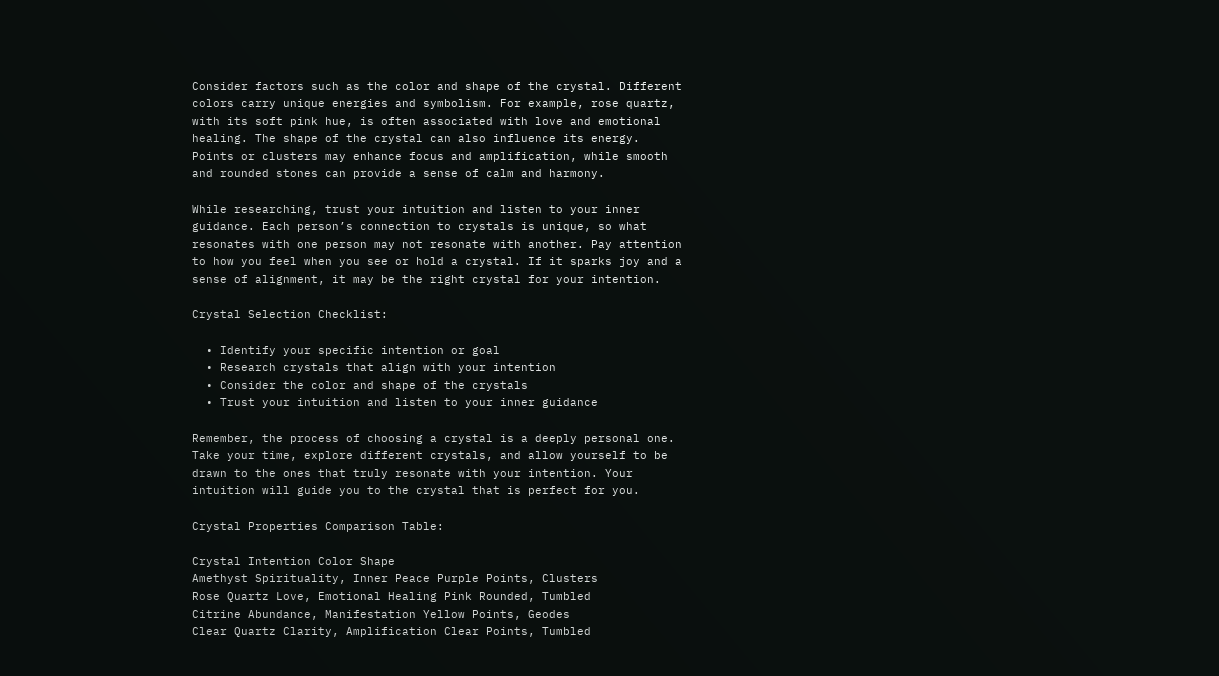Consider factors such as the color and shape of the crystal. Different colors carry unique energies and symbolism. For example, rose quartz, with its soft pink hue, is often associated with love and emotional healing. The shape of the crystal can also influence its energy. Points or clusters may enhance focus and amplification, while smooth and rounded stones can provide a sense of calm and harmony.

While researching, trust your intuition and listen to your inner guidance. Each person’s connection to crystals is unique, so what resonates with one person may not resonate with another. Pay attention to how you feel when you see or hold a crystal. If it sparks joy and a sense of alignment, it may be the right crystal for your intention.

Crystal Selection Checklist:

  • Identify your specific intention or goal
  • Research crystals that align with your intention
  • Consider the color and shape of the crystals
  • Trust your intuition and listen to your inner guidance

Remember, the process of choosing a crystal is a deeply personal one. Take your time, explore different crystals, and allow yourself to be drawn to the ones that truly resonate with your intention. Your intuition will guide you to the crystal that is perfect for you.

Crystal Properties Comparison Table:

Crystal Intention Color Shape
Amethyst Spirituality, Inner Peace Purple Points, Clusters
Rose Quartz Love, Emotional Healing Pink Rounded, Tumbled
Citrine Abundance, Manifestation Yellow Points, Geodes
Clear Quartz Clarity, Amplification Clear Points, Tumbled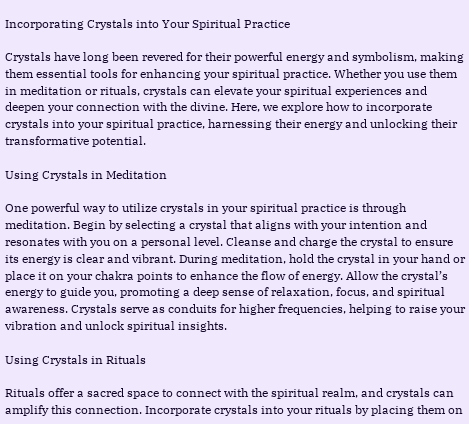Incorporating Crystals into Your Spiritual Practice

Crystals have long been revered for their powerful energy and symbolism, making them essential tools for enhancing your spiritual practice. Whether you use them in meditation or rituals, crystals can elevate your spiritual experiences and deepen your connection with the divine. Here, we explore how to incorporate crystals into your spiritual practice, harnessing their energy and unlocking their transformative potential.

Using Crystals in Meditation

One powerful way to utilize crystals in your spiritual practice is through meditation. Begin by selecting a crystal that aligns with your intention and resonates with you on a personal level. Cleanse and charge the crystal to ensure its energy is clear and vibrant. During meditation, hold the crystal in your hand or place it on your chakra points to enhance the flow of energy. Allow the crystal’s energy to guide you, promoting a deep sense of relaxation, focus, and spiritual awareness. Crystals serve as conduits for higher frequencies, helping to raise your vibration and unlock spiritual insights.

Using Crystals in Rituals

Rituals offer a sacred space to connect with the spiritual realm, and crystals can amplify this connection. Incorporate crystals into your rituals by placing them on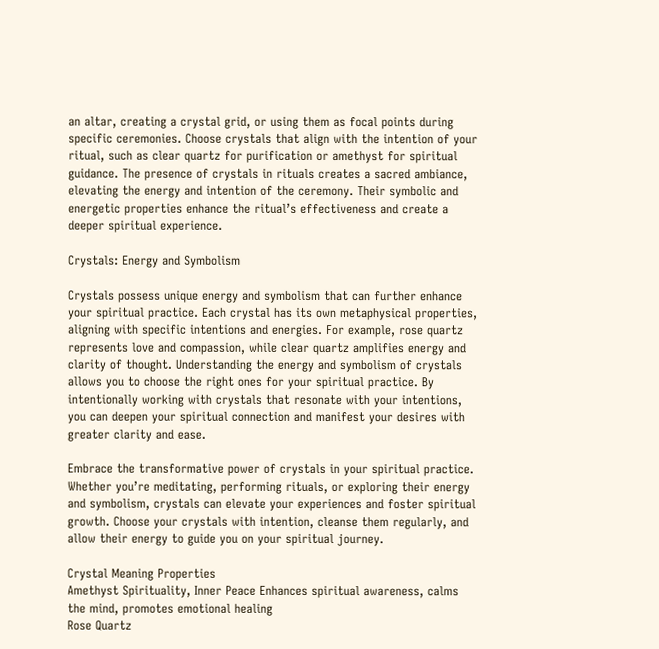an altar, creating a crystal grid, or using them as focal points during specific ceremonies. Choose crystals that align with the intention of your ritual, such as clear quartz for purification or amethyst for spiritual guidance. The presence of crystals in rituals creates a sacred ambiance, elevating the energy and intention of the ceremony. Their symbolic and energetic properties enhance the ritual’s effectiveness and create a deeper spiritual experience.

Crystals: Energy and Symbolism

Crystals possess unique energy and symbolism that can further enhance your spiritual practice. Each crystal has its own metaphysical properties, aligning with specific intentions and energies. For example, rose quartz represents love and compassion, while clear quartz amplifies energy and clarity of thought. Understanding the energy and symbolism of crystals allows you to choose the right ones for your spiritual practice. By intentionally working with crystals that resonate with your intentions, you can deepen your spiritual connection and manifest your desires with greater clarity and ease.

Embrace the transformative power of crystals in your spiritual practice. Whether you’re meditating, performing rituals, or exploring their energy and symbolism, crystals can elevate your experiences and foster spiritual growth. Choose your crystals with intention, cleanse them regularly, and allow their energy to guide you on your spiritual journey.

Crystal Meaning Properties
Amethyst Spirituality, Inner Peace Enhances spiritual awareness, calms the mind, promotes emotional healing
Rose Quartz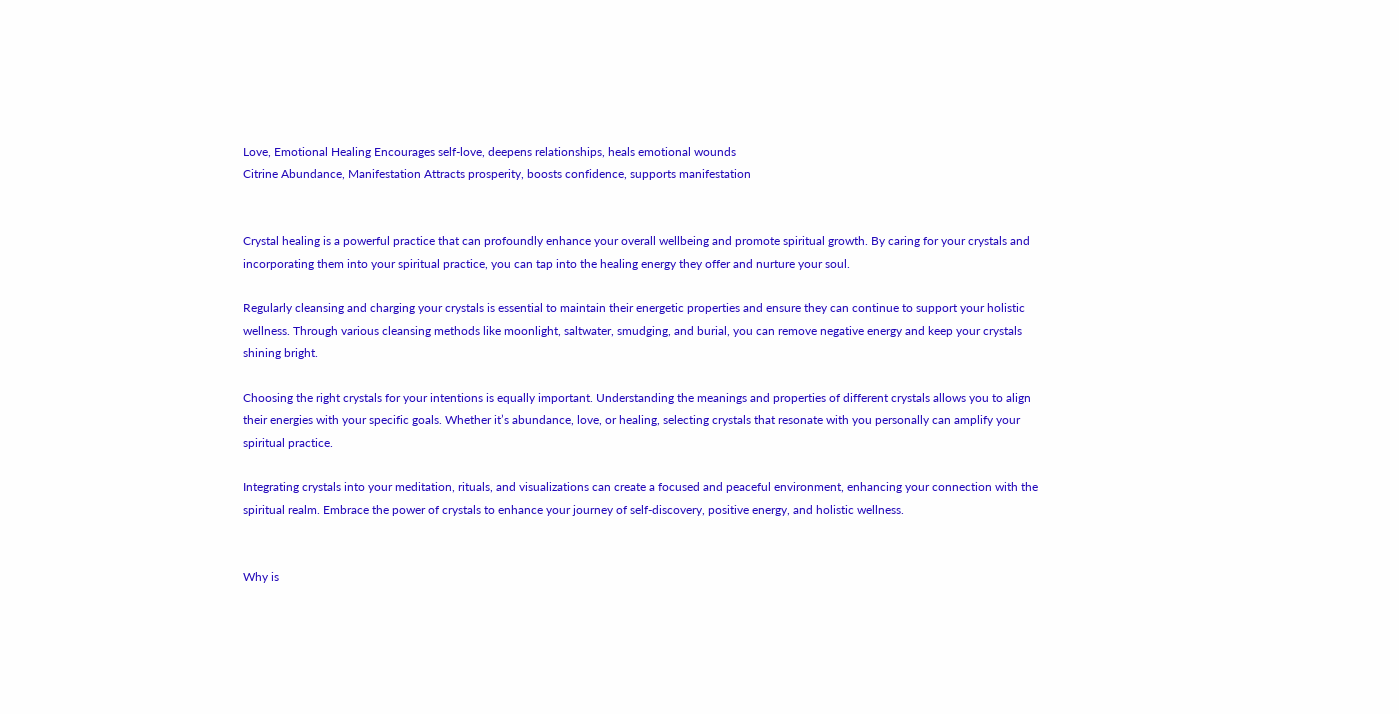Love, Emotional Healing Encourages self-love, deepens relationships, heals emotional wounds
Citrine Abundance, Manifestation Attracts prosperity, boosts confidence, supports manifestation


Crystal healing is a powerful practice that can profoundly enhance your overall wellbeing and promote spiritual growth. By caring for your crystals and incorporating them into your spiritual practice, you can tap into the healing energy they offer and nurture your soul.

Regularly cleansing and charging your crystals is essential to maintain their energetic properties and ensure they can continue to support your holistic wellness. Through various cleansing methods like moonlight, saltwater, smudging, and burial, you can remove negative energy and keep your crystals shining bright.

Choosing the right crystals for your intentions is equally important. Understanding the meanings and properties of different crystals allows you to align their energies with your specific goals. Whether it’s abundance, love, or healing, selecting crystals that resonate with you personally can amplify your spiritual practice.

Integrating crystals into your meditation, rituals, and visualizations can create a focused and peaceful environment, enhancing your connection with the spiritual realm. Embrace the power of crystals to enhance your journey of self-discovery, positive energy, and holistic wellness.


Why is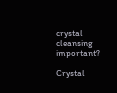crystal cleansing important?

Crystal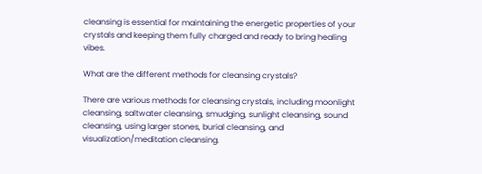cleansing is essential for maintaining the energetic properties of your crystals and keeping them fully charged and ready to bring healing vibes.

What are the different methods for cleansing crystals?

There are various methods for cleansing crystals, including moonlight cleansing, saltwater cleansing, smudging, sunlight cleansing, sound cleansing, using larger stones, burial cleansing, and visualization/meditation cleansing.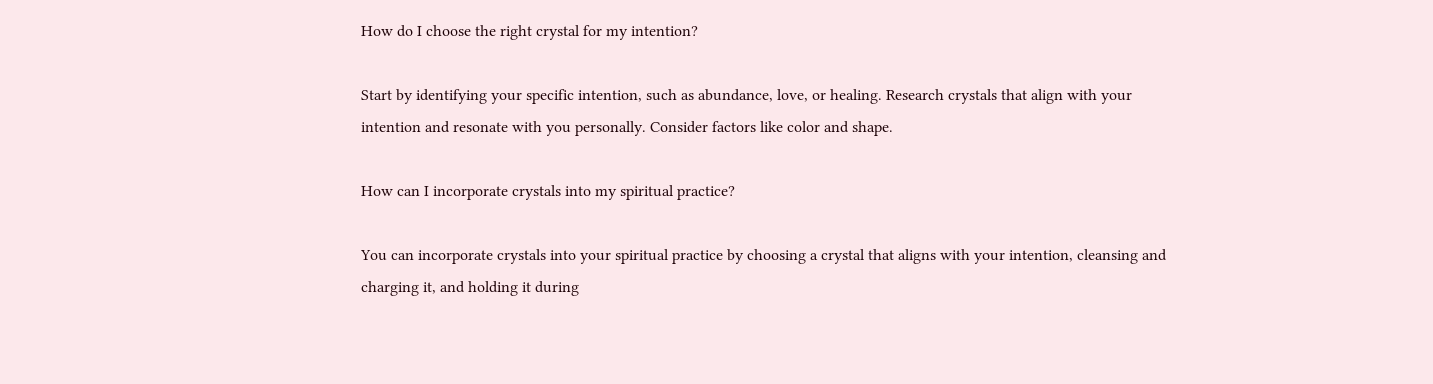How do I choose the right crystal for my intention?

Start by identifying your specific intention, such as abundance, love, or healing. Research crystals that align with your intention and resonate with you personally. Consider factors like color and shape.

How can I incorporate crystals into my spiritual practice?

You can incorporate crystals into your spiritual practice by choosing a crystal that aligns with your intention, cleansing and charging it, and holding it during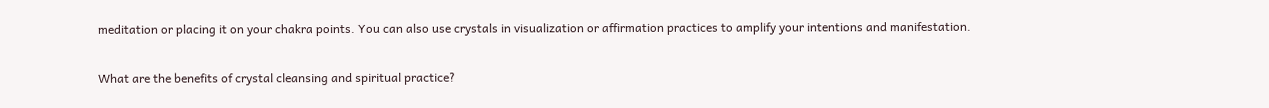meditation or placing it on your chakra points. You can also use crystals in visualization or affirmation practices to amplify your intentions and manifestation.

What are the benefits of crystal cleansing and spiritual practice?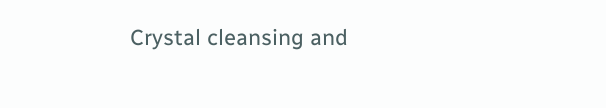Crystal cleansing and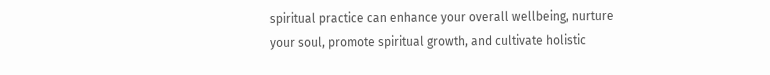spiritual practice can enhance your overall wellbeing, nurture your soul, promote spiritual growth, and cultivate holistic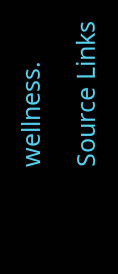wellness.

Source Links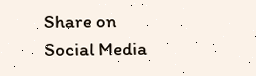Share on Social Media